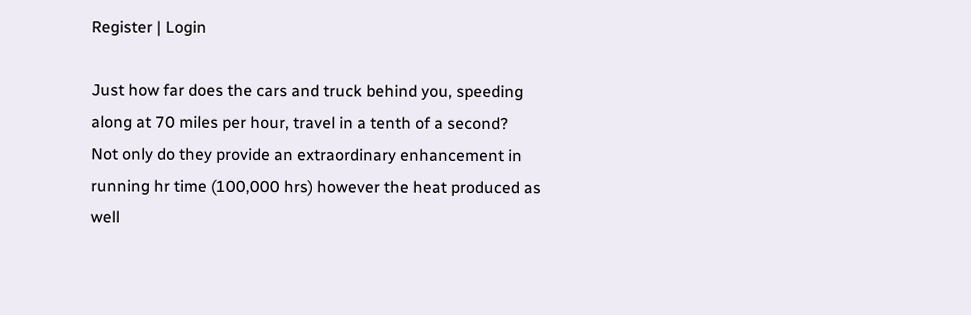Register | Login

Just how far does the cars and truck behind you, speeding along at 70 miles per hour, travel in a tenth of a second?
Not only do they provide an extraordinary enhancement in running hr time (100,000 hrs) however the heat produced as well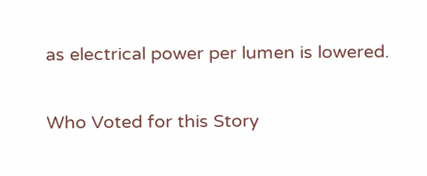as electrical power per lumen is lowered.

Who Voted for this Story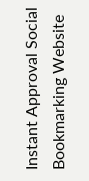Instant Approval Social Bookmarking Website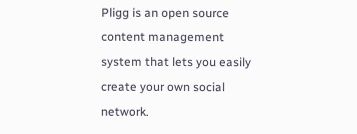Pligg is an open source content management system that lets you easily create your own social network.